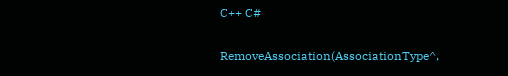C++ C#

RemoveAssociation(AssociationType^,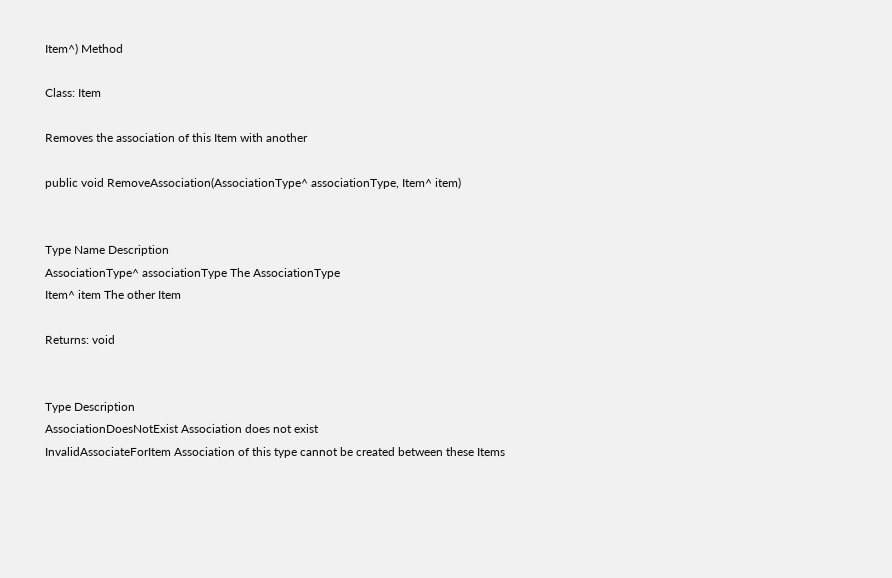Item^) Method

Class: Item

Removes the association of this Item with another

public void RemoveAssociation(AssociationType^ associationType, Item^ item)


Type Name Description
AssociationType^ associationType The AssociationType
Item^ item The other Item

Returns: void


Type Description
AssociationDoesNotExist Association does not exist
InvalidAssociateForItem Association of this type cannot be created between these Items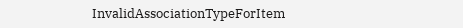InvalidAssociationTypeForItem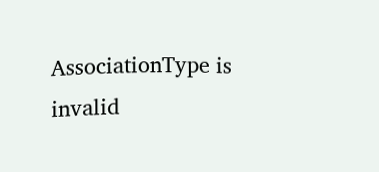AssociationType is invalid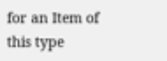for an Item of this type